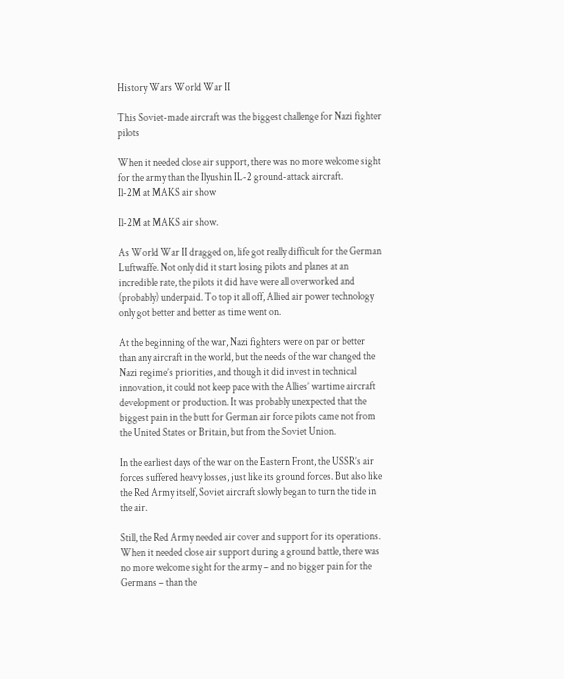History Wars World War II

This Soviet-made aircraft was the biggest challenge for Nazi fighter pilots

When it needed close air support, there was no more welcome sight for the army than the Ilyushin IL-2 ground-attack aircraft.
Il-2M at MAKS air show

Il-2M at MAKS air show.

As World War II dragged on, life got really difficult for the German Luftwaffe. Not only did it start losing pilots and planes at an incredible rate, the pilots it did have were all overworked and (probably) underpaid. To top it all off, Allied air power technology only got better and better as time went on.

At the beginning of the war, Nazi fighters were on par or better than any aircraft in the world, but the needs of the war changed the Nazi regime’s priorities, and though it did invest in technical innovation, it could not keep pace with the Allies’ wartime aircraft development or production. It was probably unexpected that the biggest pain in the butt for German air force pilots came not from the United States or Britain, but from the Soviet Union.

In the earliest days of the war on the Eastern Front, the USSR’s air forces suffered heavy losses, just like its ground forces. But also like the Red Army itself, Soviet aircraft slowly began to turn the tide in the air.

Still, the Red Army needed air cover and support for its operations. When it needed close air support during a ground battle, there was no more welcome sight for the army – and no bigger pain for the Germans – than the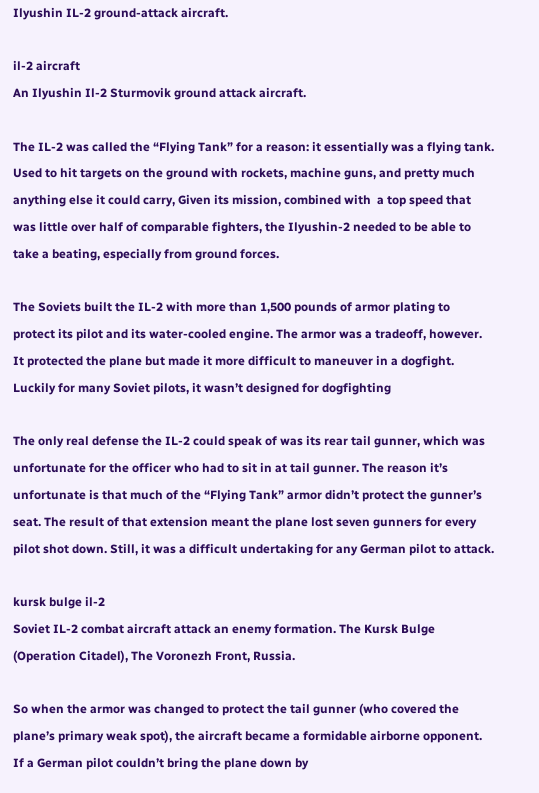Ilyushin IL-2 ground-attack aircraft.

il-2 aircraft
An Ilyushin Il-2 Sturmovik ground attack aircraft.

The IL-2 was called the “Flying Tank” for a reason: it essentially was a flying tank. Used to hit targets on the ground with rockets, machine guns, and pretty much anything else it could carry, Given its mission, combined with  a top speed that was little over half of comparable fighters, the Ilyushin-2 needed to be able to take a beating, especially from ground forces.

The Soviets built the IL-2 with more than 1,500 pounds of armor plating to protect its pilot and its water-cooled engine. The armor was a tradeoff, however. It protected the plane but made it more difficult to maneuver in a dogfight. Luckily for many Soviet pilots, it wasn’t designed for dogfighting

The only real defense the IL-2 could speak of was its rear tail gunner, which was unfortunate for the officer who had to sit in at tail gunner. The reason it’s unfortunate is that much of the “Flying Tank” armor didn’t protect the gunner’s seat. The result of that extension meant the plane lost seven gunners for every pilot shot down. Still, it was a difficult undertaking for any German pilot to attack.

kursk bulge il-2
Soviet IL-2 combat aircraft attack an enemy formation. The Kursk Bulge (Operation Citadel), The Voronezh Front, Russia.

So when the armor was changed to protect the tail gunner (who covered the plane’s primary weak spot), the aircraft became a formidable airborne opponent. If a German pilot couldn’t bring the plane down by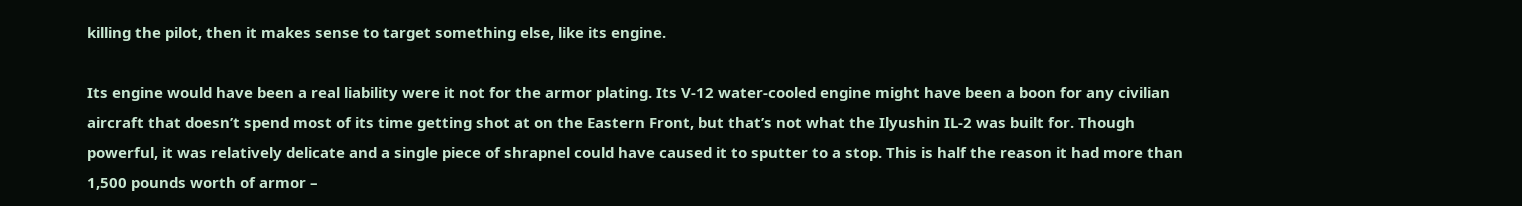killing the pilot, then it makes sense to target something else, like its engine.

Its engine would have been a real liability were it not for the armor plating. Its V-12 water-cooled engine might have been a boon for any civilian aircraft that doesn’t spend most of its time getting shot at on the Eastern Front, but that’s not what the Ilyushin IL-2 was built for. Though powerful, it was relatively delicate and a single piece of shrapnel could have caused it to sputter to a stop. This is half the reason it had more than 1,500 pounds worth of armor –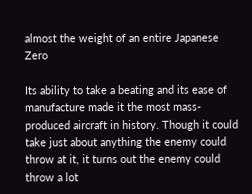almost the weight of an entire Japanese Zero

Its ability to take a beating and its ease of manufacture made it the most mass-produced aircraft in history. Though it could take just about anything the enemy could throw at it, it turns out the enemy could throw a lot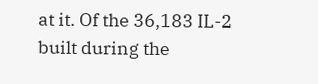at it. Of the 36,183 IL-2 built during the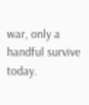war, only a handful survive today.